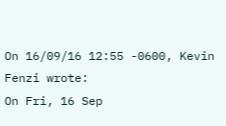On 16/09/16 12:55 -0600, Kevin Fenzi wrote:
On Fri, 16 Sep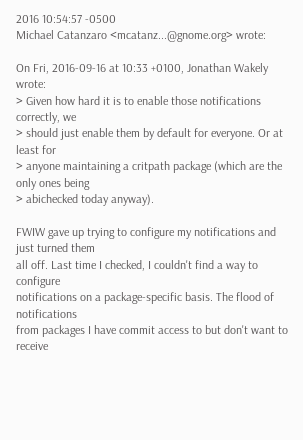2016 10:54:57 -0500
Michael Catanzaro <mcatanz...@gnome.org> wrote:

On Fri, 2016-09-16 at 10:33 +0100, Jonathan Wakely wrote:
> Given how hard it is to enable those notifications correctly, we
> should just enable them by default for everyone. Or at least for
> anyone maintaining a critpath package (which are the only ones being
> abichecked today anyway).

FWIW gave up trying to configure my notifications and just turned them
all off. Last time I checked, I couldn't find a way to configure
notifications on a package-specific basis. The flood of notifications
from packages I have commit access to but don't want to receive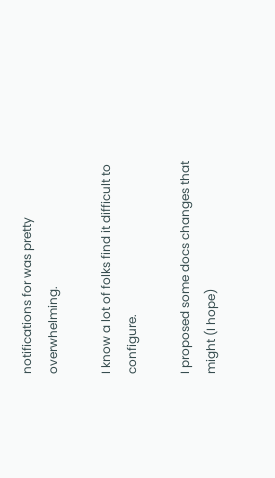notifications for was pretty overwhelming.

I know a lot of folks find it difficult to configure.

I proposed some docs changes that might (I hope)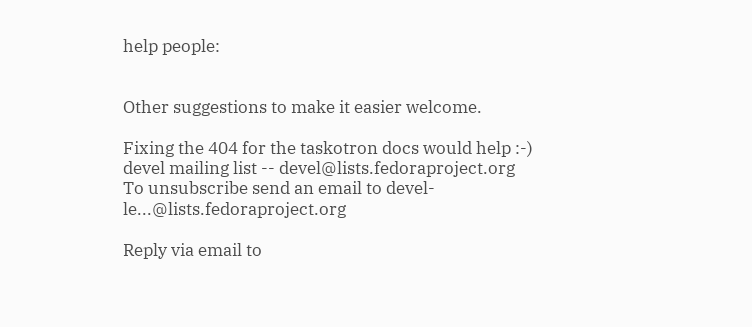help people:


Other suggestions to make it easier welcome.

Fixing the 404 for the taskotron docs would help :-)
devel mailing list -- devel@lists.fedoraproject.org
To unsubscribe send an email to devel-le...@lists.fedoraproject.org

Reply via email to